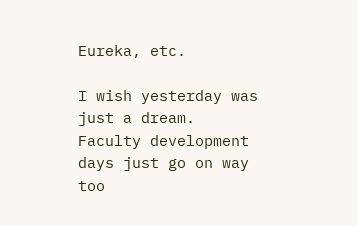Eureka, etc.

I wish yesterday was just a dream. Faculty development days just go on way too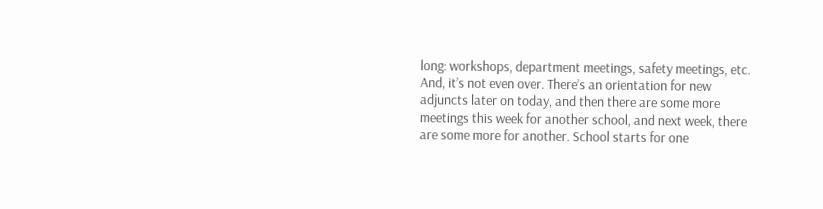long: workshops, department meetings, safety meetings, etc. And, it’s not even over. There’s an orientation for new adjuncts later on today, and then there are some more meetings this week for another school, and next week, there are some more for another. School starts for one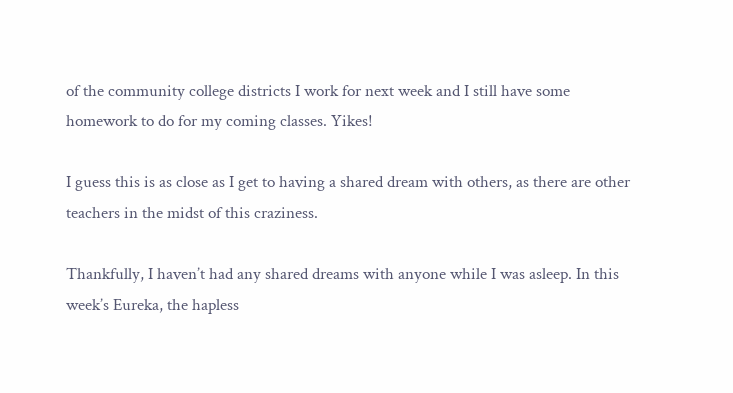of the community college districts I work for next week and I still have some homework to do for my coming classes. Yikes!

I guess this is as close as I get to having a shared dream with others, as there are other teachers in the midst of this craziness.

Thankfully, I haven’t had any shared dreams with anyone while I was asleep. In this week’s Eureka, the hapless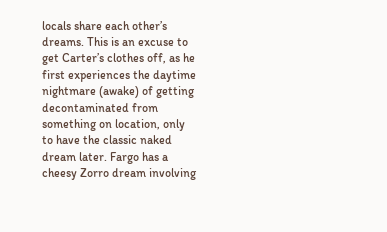locals share each other’s dreams. This is an excuse to get Carter’s clothes off, as he first experiences the daytime nightmare (awake) of getting decontaminated from something on location, only to have the classic naked dream later. Fargo has a cheesy Zorro dream involving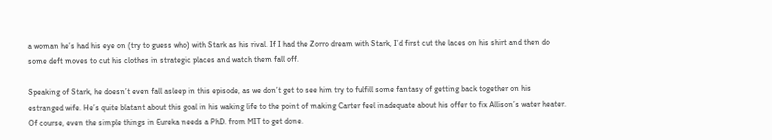a woman he’s had his eye on (try to guess who) with Stark as his rival. If I had the Zorro dream with Stark, I’d first cut the laces on his shirt and then do some deft moves to cut his clothes in strategic places and watch them fall off.

Speaking of Stark, he doesn’t even fall asleep in this episode, as we don’t get to see him try to fulfill some fantasy of getting back together on his estranged wife. He’s quite blatant about this goal in his waking life to the point of making Carter feel inadequate about his offer to fix Allison’s water heater. Of course, even the simple things in Eureka needs a PhD. from MIT to get done.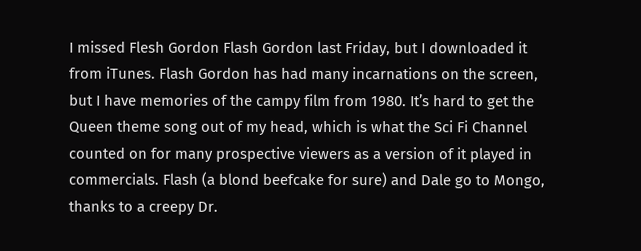I missed Flesh Gordon Flash Gordon last Friday, but I downloaded it from iTunes. Flash Gordon has had many incarnations on the screen, but I have memories of the campy film from 1980. It’s hard to get the Queen theme song out of my head, which is what the Sci Fi Channel counted on for many prospective viewers as a version of it played in commercials. Flash (a blond beefcake for sure) and Dale go to Mongo, thanks to a creepy Dr.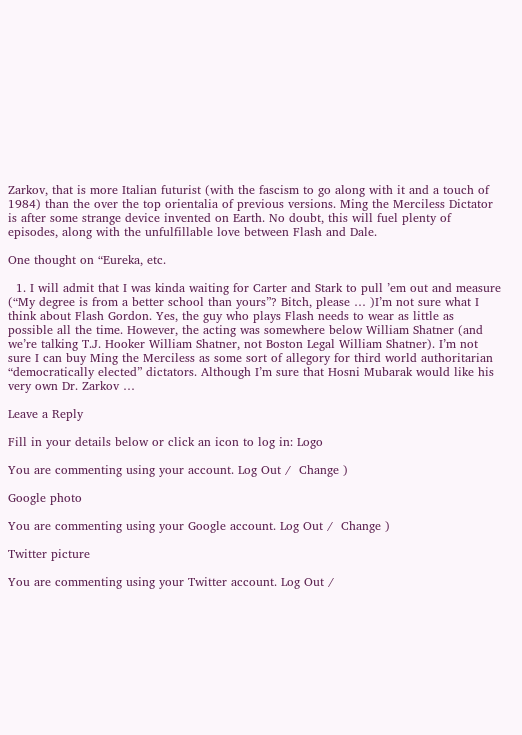Zarkov, that is more Italian futurist (with the fascism to go along with it and a touch of 1984) than the over the top orientalia of previous versions. Ming the Merciless Dictator is after some strange device invented on Earth. No doubt, this will fuel plenty of episodes, along with the unfulfillable love between Flash and Dale.

One thought on “Eureka, etc.

  1. I will admit that I was kinda waiting for Carter and Stark to pull ’em out and measure (“My degree is from a better school than yours”? Bitch, please … )I’m not sure what I think about Flash Gordon. Yes, the guy who plays Flash needs to wear as little as possible all the time. However, the acting was somewhere below William Shatner (and we’re talking T.J. Hooker William Shatner, not Boston Legal William Shatner). I’m not sure I can buy Ming the Merciless as some sort of allegory for third world authoritarian “democratically elected” dictators. Although I’m sure that Hosni Mubarak would like his very own Dr. Zarkov …

Leave a Reply

Fill in your details below or click an icon to log in: Logo

You are commenting using your account. Log Out /  Change )

Google photo

You are commenting using your Google account. Log Out /  Change )

Twitter picture

You are commenting using your Twitter account. Log Out /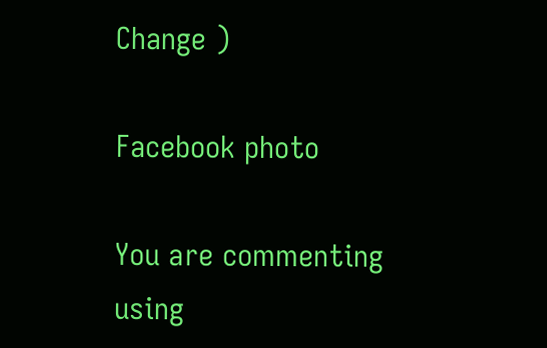Change )

Facebook photo

You are commenting using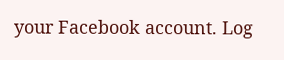your Facebook account. Log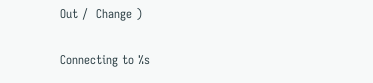Out /  Change )

Connecting to %s